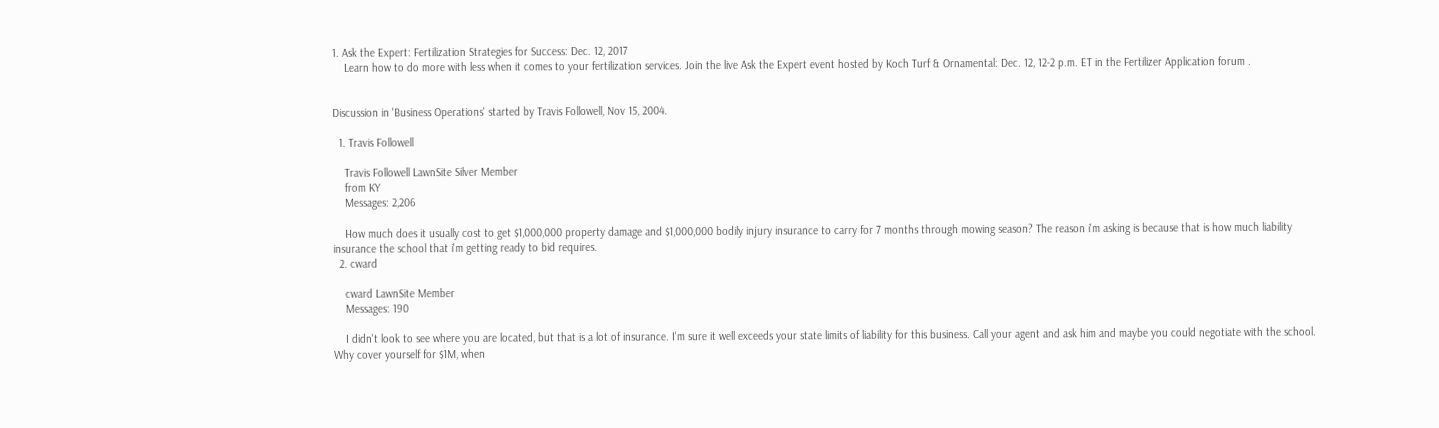1. Ask the Expert: Fertilization Strategies for Success: Dec. 12, 2017
    Learn how to do more with less when it comes to your fertilization services. Join the live Ask the Expert event hosted by Koch Turf & Ornamental: Dec. 12, 12-2 p.m. ET in the Fertilizer Application forum .


Discussion in 'Business Operations' started by Travis Followell, Nov 15, 2004.

  1. Travis Followell

    Travis Followell LawnSite Silver Member
    from KY
    Messages: 2,206

    How much does it usually cost to get $1,000,000 property damage and $1,000,000 bodily injury insurance to carry for 7 months through mowing season? The reason i'm asking is because that is how much liability insurance the school that i'm getting ready to bid requires.
  2. cward

    cward LawnSite Member
    Messages: 190

    I didn't look to see where you are located, but that is a lot of insurance. I'm sure it well exceeds your state limits of liability for this business. Call your agent and ask him and maybe you could negotiate with the school. Why cover yourself for $1M, when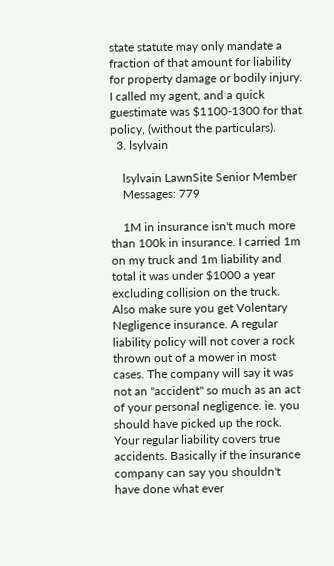state statute may only mandate a fraction of that amount for liability for property damage or bodily injury. I called my agent, and a quick guestimate was $1100-1300 for that policy, (without the particulars).
  3. lsylvain

    lsylvain LawnSite Senior Member
    Messages: 779

    1M in insurance isn't much more than 100k in insurance. I carried 1m on my truck and 1m liability and total it was under $1000 a year excluding collision on the truck. Also make sure you get Volentary Negligence insurance. A regular liability policy will not cover a rock thrown out of a mower in most cases. The company will say it was not an "accident" so much as an act of your personal negligence. ie. you should have picked up the rock. Your regular liability covers true accidents. Basically if the insurance company can say you shouldn't have done what ever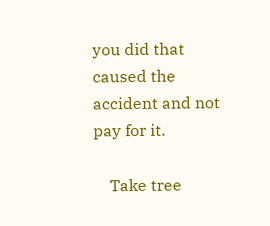you did that caused the accident and not pay for it.

    Take tree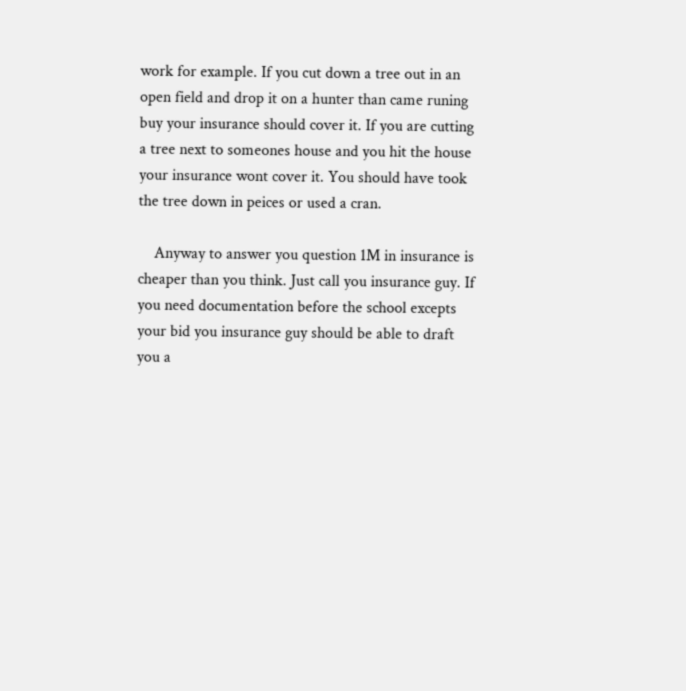work for example. If you cut down a tree out in an open field and drop it on a hunter than came runing buy your insurance should cover it. If you are cutting a tree next to someones house and you hit the house your insurance wont cover it. You should have took the tree down in peices or used a cran.

    Anyway to answer you question 1M in insurance is cheaper than you think. Just call you insurance guy. If you need documentation before the school excepts your bid you insurance guy should be able to draft you a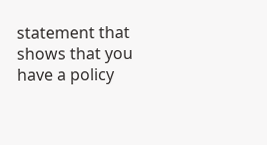statement that shows that you have a policy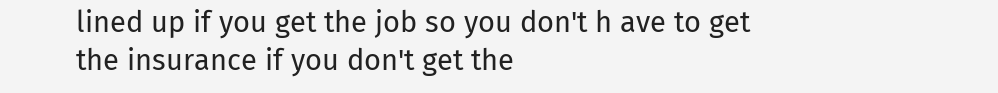lined up if you get the job so you don't h ave to get the insurance if you don't get the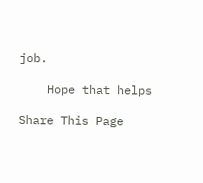job.

    Hope that helps

Share This Page